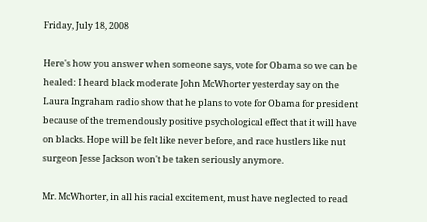Friday, July 18, 2008

Here's how you answer when someone says, vote for Obama so we can be healed: I heard black moderate John McWhorter yesterday say on the Laura Ingraham radio show that he plans to vote for Obama for president because of the tremendously positive psychological effect that it will have on blacks. Hope will be felt like never before, and race hustlers like nut surgeon Jesse Jackson won't be taken seriously anymore.

Mr. McWhorter, in all his racial excitement, must have neglected to read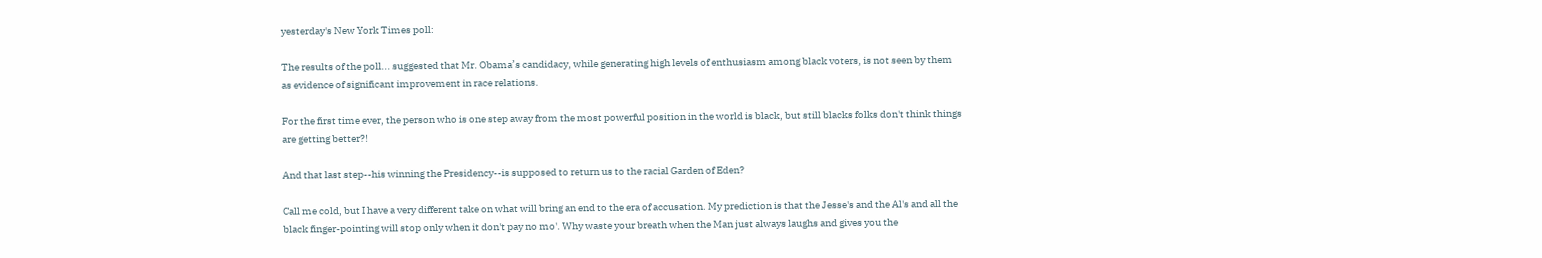yesterday's New York Times poll:

The results of the poll... suggested that Mr. Obama’s candidacy, while generating high levels of enthusiasm among black voters, is not seen by them as evidence of significant improvement in race relations.

For the first time ever, the person who is one step away from the most powerful position in the world is black, but still blacks folks don't think things are getting better?!

And that last step--his winning the Presidency--is supposed to return us to the racial Garden of Eden?

Call me cold, but I have a very different take on what will bring an end to the era of accusation. My prediction is that the Jesse's and the Al's and all the black finger-pointing will stop only when it don't pay no mo'. Why waste your breath when the Man just always laughs and gives you the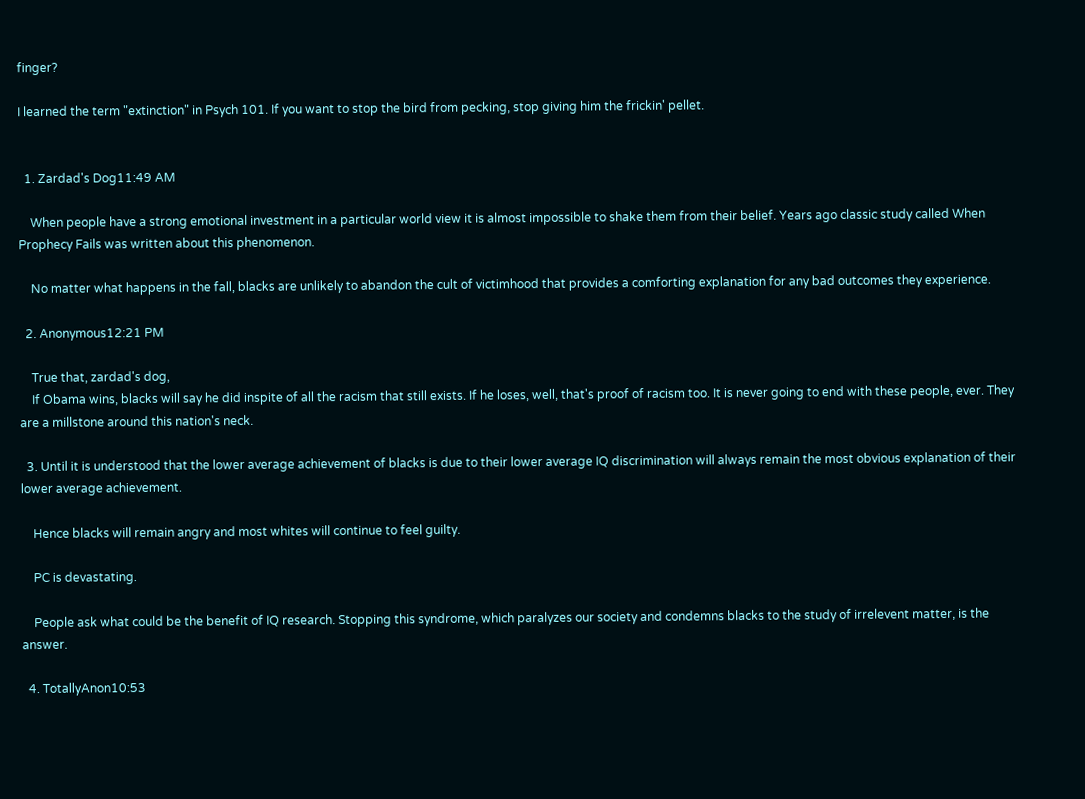finger?

I learned the term "extinction" in Psych 101. If you want to stop the bird from pecking, stop giving him the frickin' pellet.


  1. Zardad's Dog11:49 AM

    When people have a strong emotional investment in a particular world view it is almost impossible to shake them from their belief. Years ago classic study called When Prophecy Fails was written about this phenomenon.

    No matter what happens in the fall, blacks are unlikely to abandon the cult of victimhood that provides a comforting explanation for any bad outcomes they experience.

  2. Anonymous12:21 PM

    True that, zardad's dog,
    If Obama wins, blacks will say he did inspite of all the racism that still exists. If he loses, well, that's proof of racism too. It is never going to end with these people, ever. They are a millstone around this nation's neck.

  3. Until it is understood that the lower average achievement of blacks is due to their lower average IQ discrimination will always remain the most obvious explanation of their lower average achievement.

    Hence blacks will remain angry and most whites will continue to feel guilty.

    PC is devastating.

    People ask what could be the benefit of IQ research. Stopping this syndrome, which paralyzes our society and condemns blacks to the study of irrelevent matter, is the answer.

  4. TotallyAnon10:53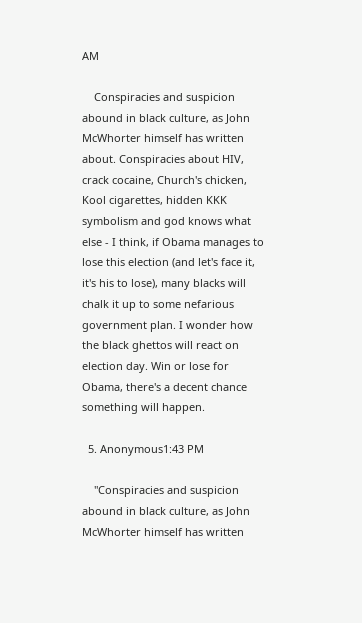AM

    Conspiracies and suspicion abound in black culture, as John McWhorter himself has written about. Conspiracies about HIV, crack cocaine, Church's chicken, Kool cigarettes, hidden KKK symbolism and god knows what else - I think, if Obama manages to lose this election (and let's face it, it's his to lose), many blacks will chalk it up to some nefarious government plan. I wonder how the black ghettos will react on election day. Win or lose for Obama, there's a decent chance something will happen.

  5. Anonymous1:43 PM

    "Conspiracies and suspicion abound in black culture, as John McWhorter himself has written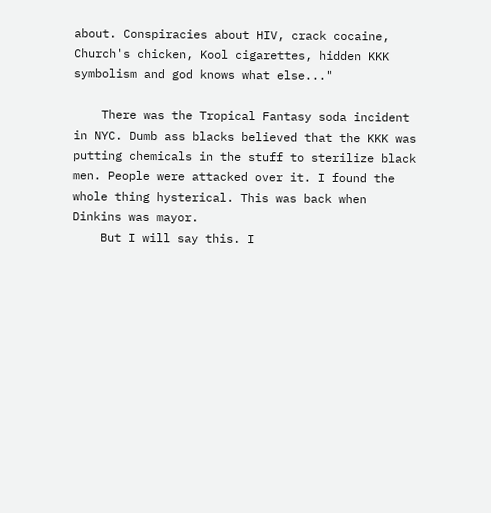about. Conspiracies about HIV, crack cocaine, Church's chicken, Kool cigarettes, hidden KKK symbolism and god knows what else..."

    There was the Tropical Fantasy soda incident in NYC. Dumb ass blacks believed that the KKK was putting chemicals in the stuff to sterilize black men. People were attacked over it. I found the whole thing hysterical. This was back when Dinkins was mayor.
    But I will say this. I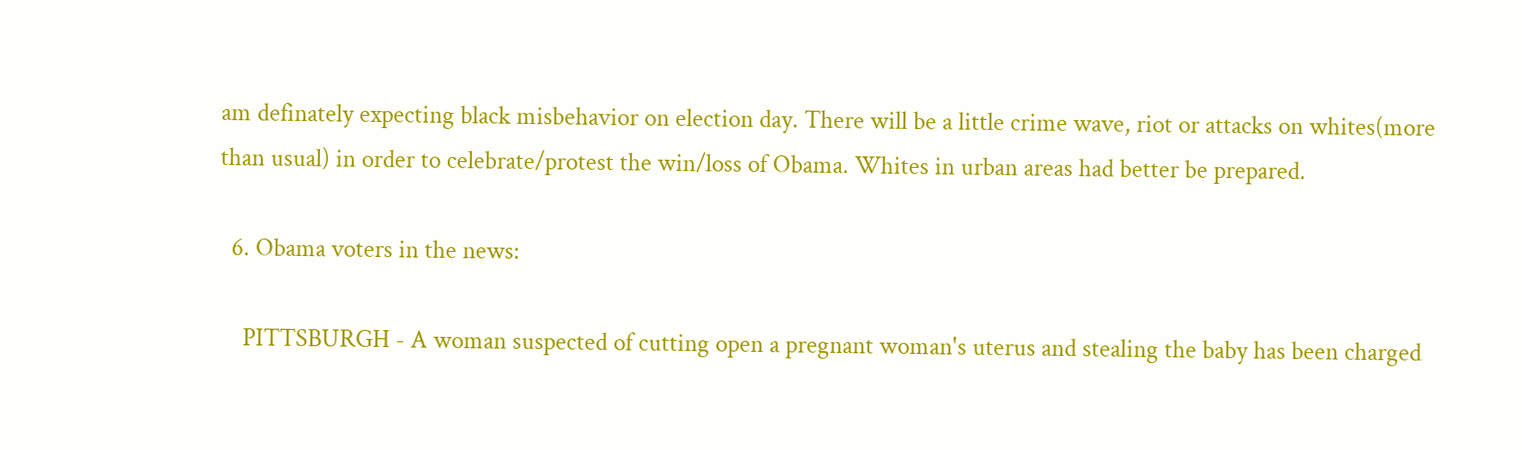am definately expecting black misbehavior on election day. There will be a little crime wave, riot or attacks on whites(more than usual) in order to celebrate/protest the win/loss of Obama. Whites in urban areas had better be prepared.

  6. Obama voters in the news:

    PITTSBURGH - A woman suspected of cutting open a pregnant woman's uterus and stealing the baby has been charged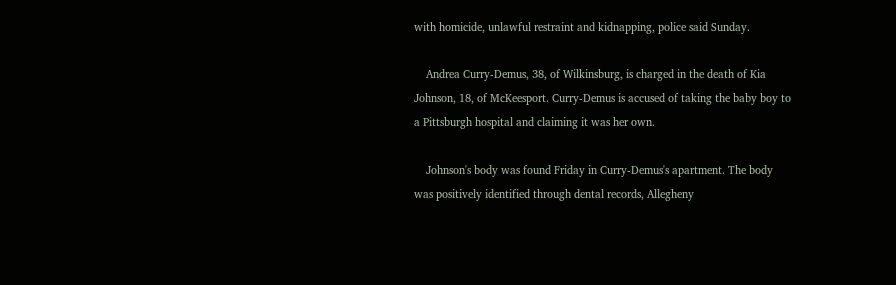with homicide, unlawful restraint and kidnapping, police said Sunday.

    Andrea Curry-Demus, 38, of Wilkinsburg, is charged in the death of Kia Johnson, 18, of McKeesport. Curry-Demus is accused of taking the baby boy to a Pittsburgh hospital and claiming it was her own.

    Johnson's body was found Friday in Curry-Demus's apartment. The body was positively identified through dental records, Allegheny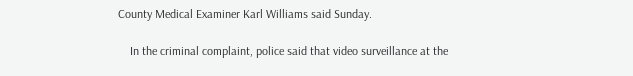County Medical Examiner Karl Williams said Sunday.

    In the criminal complaint, police said that video surveillance at the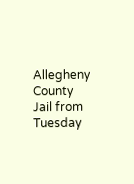Allegheny County Jail from Tuesday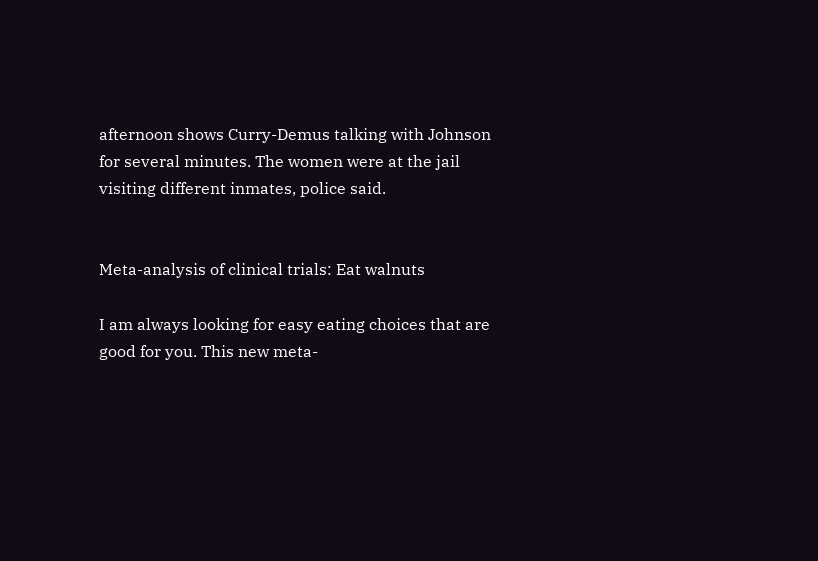afternoon shows Curry-Demus talking with Johnson for several minutes. The women were at the jail visiting different inmates, police said.


Meta-analysis of clinical trials: Eat walnuts

I am always looking for easy eating choices that are good for you. This new meta-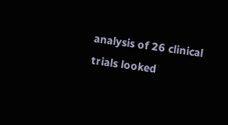analysis of 26 clinical trials looked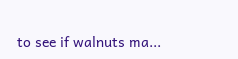to see if walnuts ma...